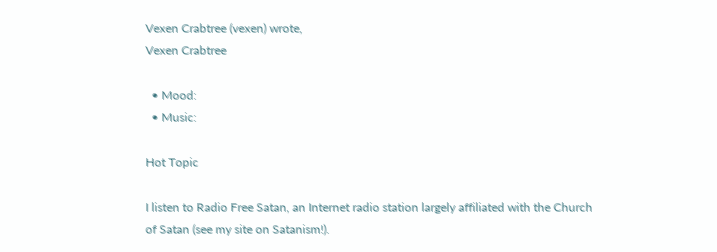Vexen Crabtree (vexen) wrote,
Vexen Crabtree

  • Mood:
  • Music:

Hot Topic

I listen to Radio Free Satan, an Internet radio station largely affiliated with the Church of Satan (see my site on Satanism!).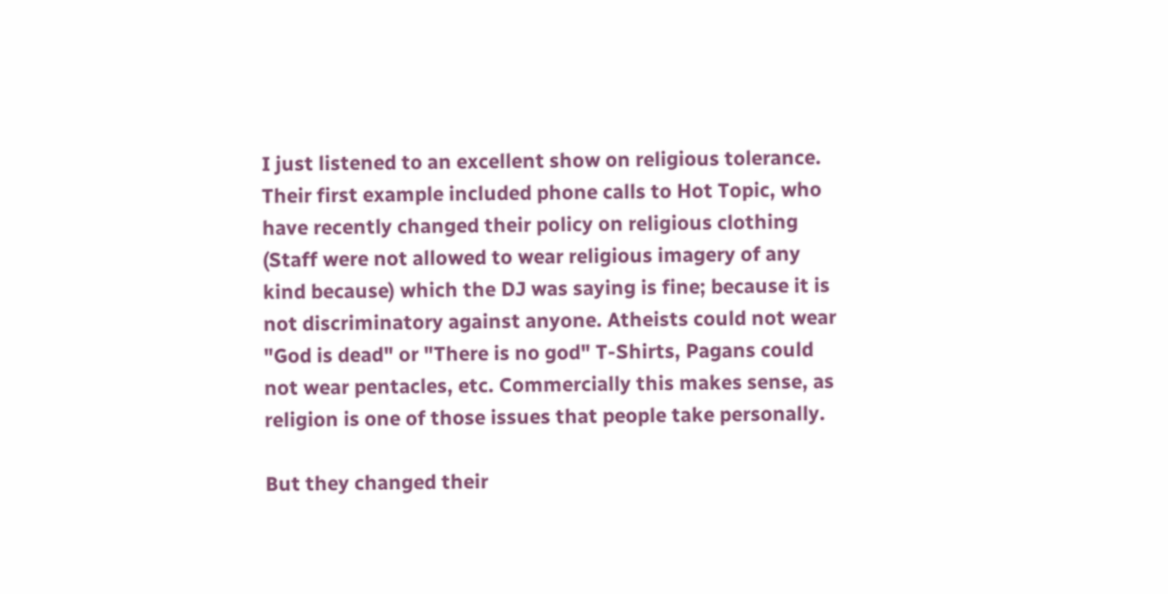I just listened to an excellent show on religious tolerance. Their first example included phone calls to Hot Topic, who have recently changed their policy on religious clothing (Staff were not allowed to wear religious imagery of any kind because) which the DJ was saying is fine; because it is not discriminatory against anyone. Atheists could not wear "God is dead" or "There is no god" T-Shirts, Pagans could not wear pentacles, etc. Commercially this makes sense, as religion is one of those issues that people take personally.

But they changed their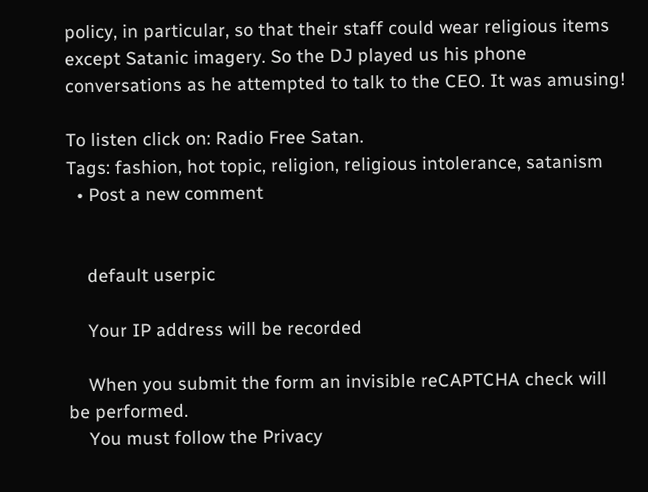policy, in particular, so that their staff could wear religious items except Satanic imagery. So the DJ played us his phone conversations as he attempted to talk to the CEO. It was amusing!

To listen click on: Radio Free Satan.
Tags: fashion, hot topic, religion, religious intolerance, satanism
  • Post a new comment


    default userpic

    Your IP address will be recorded

    When you submit the form an invisible reCAPTCHA check will be performed.
    You must follow the Privacy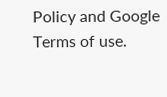Policy and Google Terms of use.